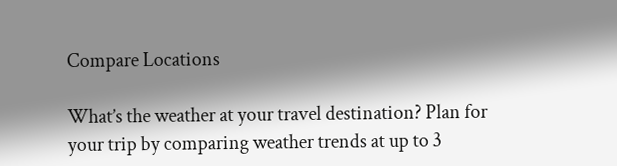Compare Locations

What’s the weather at your travel destination? Plan for your trip by comparing weather trends at up to 3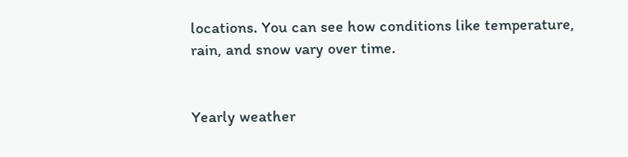locations. You can see how conditions like temperature, rain, and snow vary over time.


Yearly weather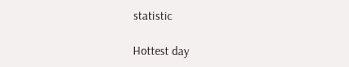statistic

Hottest day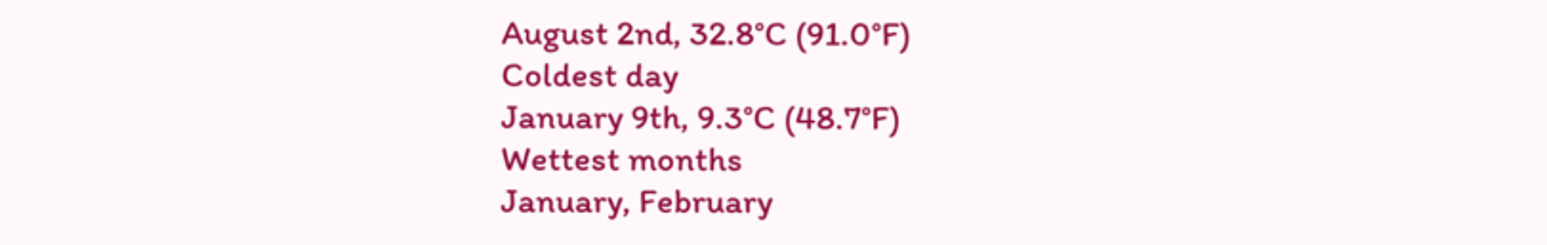August 2nd, 32.8°C (91.0°F)
Coldest day
January 9th, 9.3°C (48.7°F)
Wettest months
January, February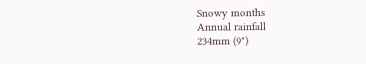Snowy months
Annual rainfall
234mm (9")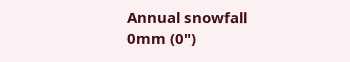Annual snowfall
0mm (0")